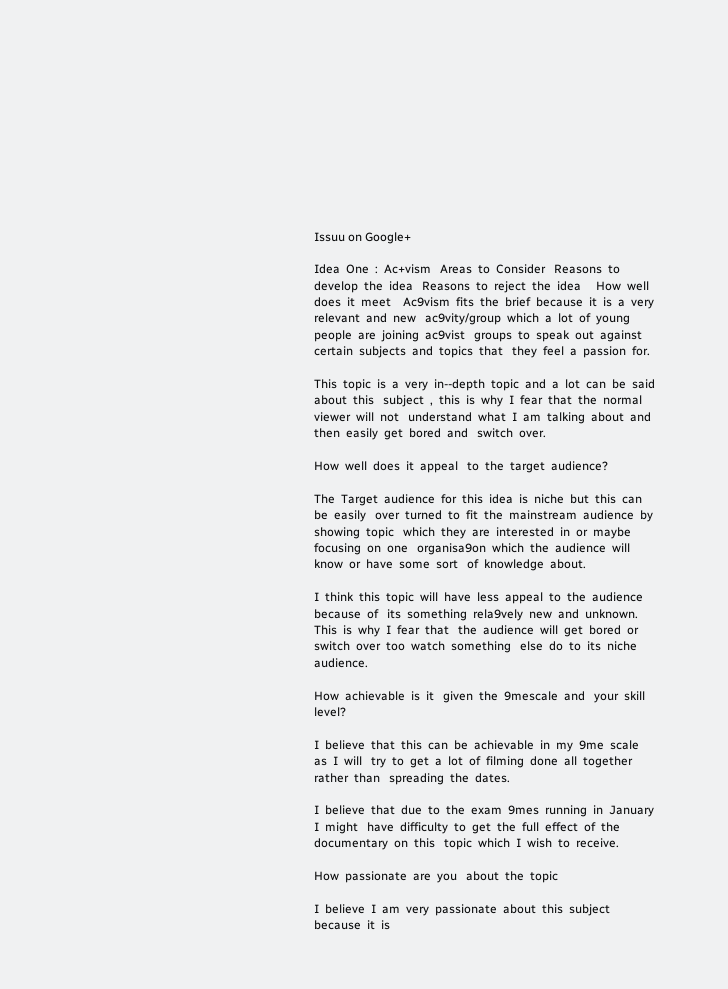Issuu on Google+

Idea  One  :  Ac+vism   Areas  to  Consider   Reasons  to  develop  the  idea   Reasons  to  reject  the  idea     How  well  does  it  meet    Ac9vism  fits  the  brief  because  it  is  a  very  relevant  and  new   ac9vity/group  which  a  lot  of  young  people  are  joining  ac9vist   groups  to  speak  out  against  certain  subjects  and  topics  that   they  feel  a  passion  for.

This  topic  is  a  very  in-‐depth  topic  and  a  lot  can  be  said  about  this   subject  ,  this  is  why  I  fear  that  the  normal  viewer  will  not   understand  what  I  am  talking  about  and  then  easily  get  bored  and   switch  over.

How  well  does  it  appeal   to  the  target  audience?

The  Target  audience  for  this  idea  is  niche  but  this  can  be  easily   over  turned  to  fit  the  mainstream  audience  by  showing  topic   which  they  are  interested  in  or  maybe  focusing  on  one   organisa9on  which  the  audience  will  know  or  have  some  sort   of  knowledge  about.

I  think  this  topic  will  have  less  appeal  to  the  audience  because  of   its  something  rela9vely  new  and  unknown.  This  is  why  I  fear  that   the  audience  will  get  bored  or  switch  over  too  watch  something   else  do  to  its  niche  audience.

How  achievable  is  it   given  the  9mescale  and   your  skill  level?

I  believe  that  this  can  be  achievable  in  my  9me  scale  as  I  will   try  to  get  a  lot  of  filming  done  all  together  rather  than   spreading  the  dates.

I  believe  that  due  to  the  exam  9mes  running  in  January  I  might   have  difficulty  to  get  the  full  effect  of  the  documentary  on  this   topic  which  I  wish  to  receive.

How  passionate  are  you   about  the  topic

I  believe  I  am  very  passionate  about  this  subject  because  it  is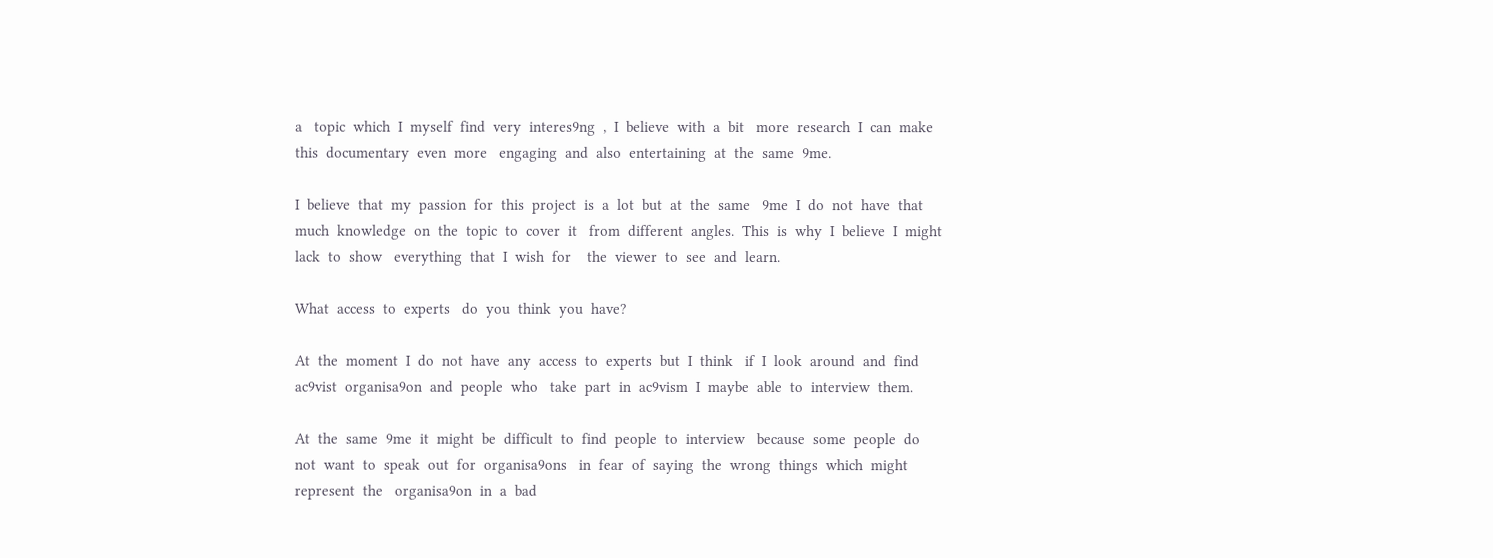a   topic  which  I  myself  find  very  interes9ng  ,  I  believe  with  a  bit   more  research  I  can  make  this  documentary  even  more   engaging  and  also  entertaining  at  the  same  9me.

I  believe  that  my  passion  for  this  project  is  a  lot  but  at  the  same   9me  I  do  not  have  that  much  knowledge  on  the  topic  to  cover  it   from  different  angles.  This  is  why  I  believe  I  might  lack  to  show   everything  that  I  wish  for    the  viewer  to  see  and  learn.

What  access  to  experts   do  you  think  you  have?

At  the  moment  I  do  not  have  any  access  to  experts  but  I  think   if  I  look  around  and  find  ac9vist  organisa9on  and  people  who   take  part  in  ac9vism  I  maybe  able  to  interview  them.

At  the  same  9me  it  might  be  difficult  to  find  people  to  interview   because  some  people  do  not  want  to  speak  out  for  organisa9ons   in  fear  of  saying  the  wrong  things  which  might  represent  the   organisa9on  in  a  bad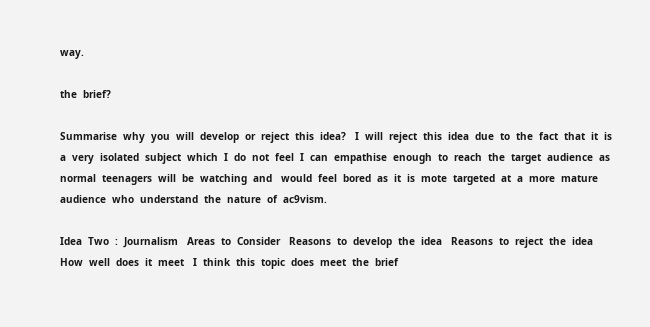way.

the  brief?

Summarise  why  you  will  develop  or  reject  this  idea?   I  will  reject  this  idea  due  to  the  fact  that  it  is  a  very  isolated  subject  which  I  do  not  feel  I  can  empathise  enough  to  reach  the  target  audience  as  normal  teenagers  will  be  watching  and   would  feel  bored  as  it  is  mote  targeted  at  a  more  mature  audience  who  understand  the  nature  of  ac9vism.

Idea  Two  :  Journalism   Areas  to  Consider   Reasons  to  develop  the  idea   Reasons  to  reject  the  idea     How  well  does  it  meet   I  think  this  topic  does  meet  the  brief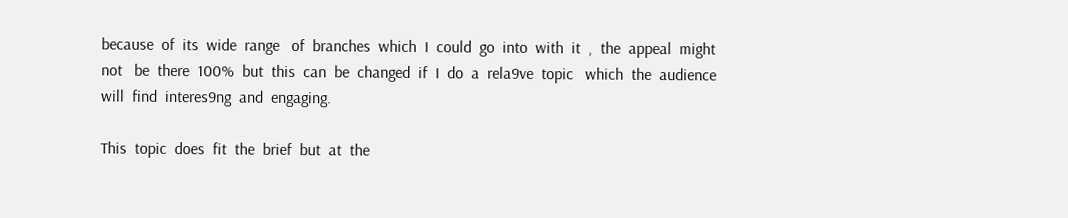because  of  its  wide  range   of  branches  which  I  could  go  into  with  it  ,  the  appeal  might  not   be  there  100%  but  this  can  be  changed  if  I  do  a  rela9ve  topic   which  the  audience  will  find  interes9ng  and  engaging.

This  topic  does  fit  the  brief  but  at  the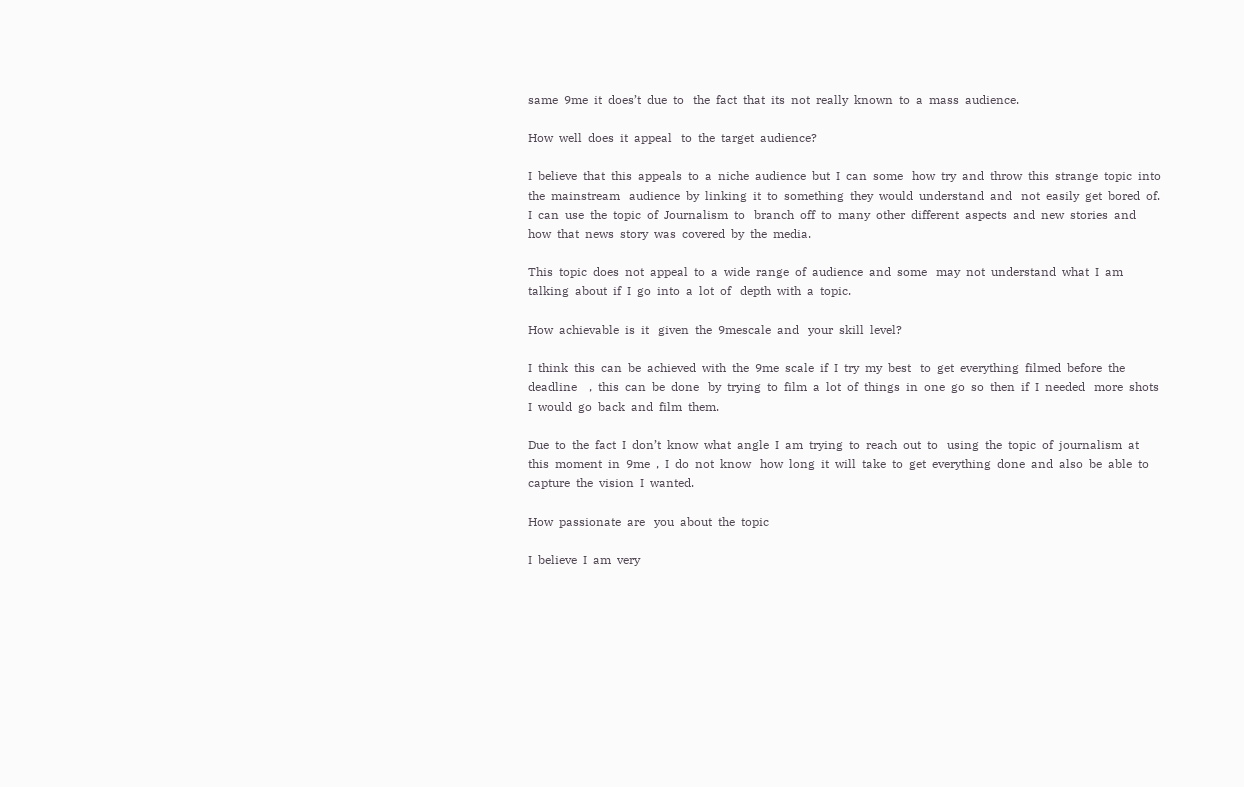same  9me  it  does’t  due  to   the  fact  that  its  not  really  known  to  a  mass  audience.

How  well  does  it  appeal   to  the  target  audience?

I  believe  that  this  appeals  to  a  niche  audience  but  I  can  some   how  try  and  throw  this  strange  topic  into  the  mainstream   audience  by  linking  it  to  something  they  would  understand  and   not  easily  get  bored  of.  I  can  use  the  topic  of  Journalism  to   branch  off  to  many  other  different  aspects  and  new  stories  and   how  that  news  story  was  covered  by  the  media.

This  topic  does  not  appeal  to  a  wide  range  of  audience  and  some   may  not  understand  what  I  am  talking  about  if  I  go  into  a  lot  of   depth  with  a  topic.

How  achievable  is  it   given  the  9mescale  and   your  skill  level?

I  think  this  can  be  achieved  with  the  9me  scale  if  I  try  my  best   to  get  everything  filmed  before  the  deadline    ,  this  can  be  done   by  trying  to  film  a  lot  of  things  in  one  go  so  then  if  I  needed   more  shots  I  would  go  back  and  film  them.

Due  to  the  fact  I  don’t  know  what  angle  I  am  trying  to  reach  out  to   using  the  topic  of  journalism  at  this  moment  in  9me  ,  I  do  not  know   how  long  it  will  take  to  get  everything  done  and  also  be  able  to   capture  the  vision  I  wanted.

How  passionate  are   you  about  the  topic

I  believe  I  am  very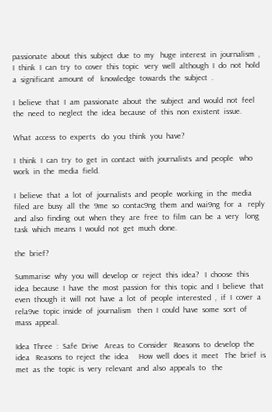passionate  about  this  subject  due  to  my   huge  interest  in  journalism  ,  I  think  I  can  try  to  cover  this  topic   very  well  although  I  do  not  hold  a  significant  amount  of   knowledge  towards  the  subject  .

I  believe  that  I  am  passionate  about  the  subject  and  would  not  feel   the  need  to  neglect  the  idea  because  of  this  non  existent  issue.

What  access  to  experts   do  you  think  you  have?

I  think  I  can  try  to  get  in  contact  with  journalists  and  people   who  work  in  the  media  field.

I  believe  that  a  lot  of  journalists  and  people  working  in  the  media   filed  are  busy  all  the  9me  so  contac9ng  them  and  wai9ng  for  a   reply  and  also  finding  out  when  they  are  free  to  film  can  be  a  very   long  task  which  means  I  would  not  get  much  done.

the  brief?

Summarise  why  you  will  develop  or  reject  this  idea?   I  choose  this  idea  because  I  have  the  most  passion  for  this  topic  and  I  believe  that  even  though  it  will  not  have  a  lot  of  people  interested  ,  if  I  cover  a  rela9ve  topic  inside  of  journalism   then  I  could  have  some  sort  of  mass  appeal.

Idea  Three  :  Safe  Drive   Areas  to  Consider   Reasons  to  develop  the  idea   Reasons  to  reject  the  idea     How  well  does  it  meet   The  brief  is  met  as  the  topic  is  very  relevant  and  also  appeals  to   the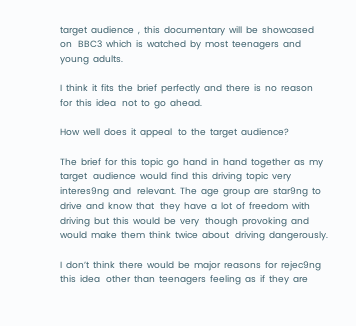target  audience  ,  this  documentary  will  be  showcased  on   BBC3  which  is  watched  by  most  teenagers  and  young  adults.

I  think  it  fits  the  brief  perfectly  and  there  is  no  reason  for  this  idea   not  to  go  ahead.

How  well  does  it  appeal   to  the  target  audience?

The  brief  for  this  topic  go  hand  in  hand  together  as  my  target   audience  would  find  this  driving  topic  very  interes9ng  and   relevant.  The  age  group  are  star9ng  to  drive  and  know  that   they  have  a  lot  of  freedom  with  driving  but  this  would  be  very   though  provoking  and  would  make  them  think  twice  about   driving  dangerously.

I  don’t  think  there  would  be  major  reasons  for  rejec9ng  this  idea   other  than  teenagers  feeling  as  if  they  are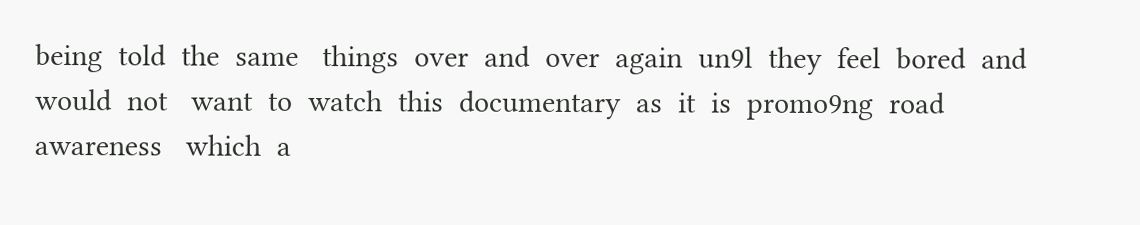being  told  the  same   things  over  and  over  again  un9l  they  feel  bored  and  would  not   want  to  watch  this  documentary  as  it  is  promo9ng  road  awareness   which  a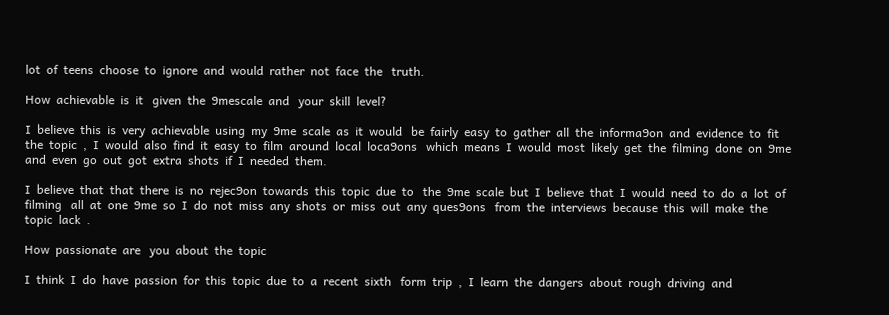lot  of  teens  choose  to  ignore  and  would  rather  not  face  the   truth.

How  achievable  is  it   given  the  9mescale  and   your  skill  level?

I  believe  this  is  very  achievable  using  my  9me  scale  as  it  would   be  fairly  easy  to  gather  all  the  informa9on  and  evidence  to  fit   the  topic  ,  I  would  also  find  it  easy  to  film  around  local  loca9ons   which  means  I  would  most  likely  get  the  filming  done  on  9me   and  even  go  out  got  extra  shots  if  I  needed  them.

I  believe  that  that  there  is  no  rejec9on  towards  this  topic  due  to   the  9me  scale  but  I  believe  that  I  would  need  to  do  a  lot  of  filming   all  at  one  9me  so  I  do  not  miss  any  shots  or  miss  out  any  ques9ons   from  the  interviews  because  this  will  make  the  topic  lack  .

How  passionate  are   you  about  the  topic

I  think  I  do  have  passion  for  this  topic  due  to  a  recent  sixth   form  trip  ,  I  learn  the  dangers  about  rough  driving  and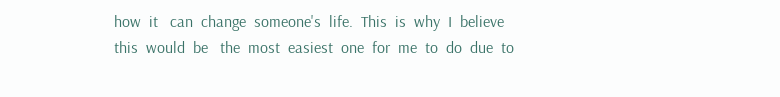how  it   can  change  someone's  life.  This  is  why  I  believe  this  would  be   the  most  easiest  one  for  me  to  do  due  to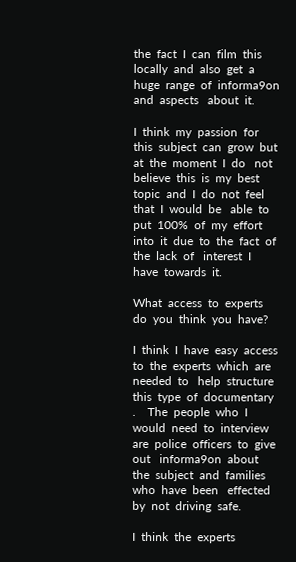the  fact  I  can  film  this   locally  and  also  get  a  huge  range  of  informa9on  and  aspects   about  it.

I  think  my  passion  for  this  subject  can  grow  but  at  the  moment  I  do   not  believe  this  is  my  best  topic  and  I  do  not  feel  that  I  would  be   able  to  put  100%  of  my  effort  into  it  due  to  the  fact  of  the  lack  of   interest  I  have  towards  it.

What  access  to  experts   do  you  think  you  have?

I  think  I  have  easy  access  to  the  experts  which  are  needed  to   help  structure  this  type  of  documentary  .    The  people  who  I   would  need  to  interview  are  police  officers  to  give  out   informa9on  about  the  subject  and  families  who  have  been   effected  by  not  driving  safe.

I  think  the  experts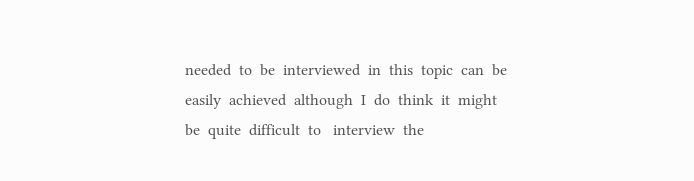needed  to  be  interviewed  in  this  topic  can  be   easily  achieved  although  I  do  think  it  might  be  quite  difficult  to   interview  the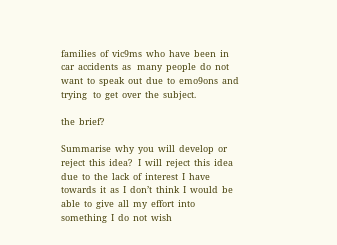families  of  vic9ms  who  have  been  in  car  accidents  as   many  people  do  not  want  to  speak  out  due  to  emo9ons  and  trying   to  get  over  the  subject.

the  brief?

Summarise  why  you  will  develop  or  reject  this  idea?   I  will  reject  this  idea  due  to  the  lack  of  interest  I  have  towards  it  as  I  don’t  think  I  would  be  able  to  give  all  my  effort  into  something  I  do  not  wish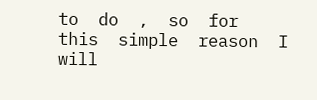to  do  ,  so  for  this  simple  reason  I  will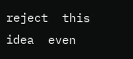reject  this  idea  even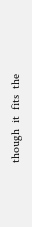though  it  fits  the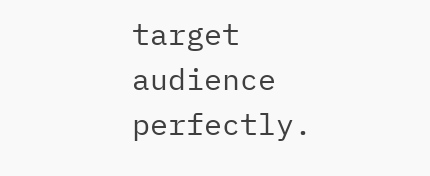target  audience  perfectly.